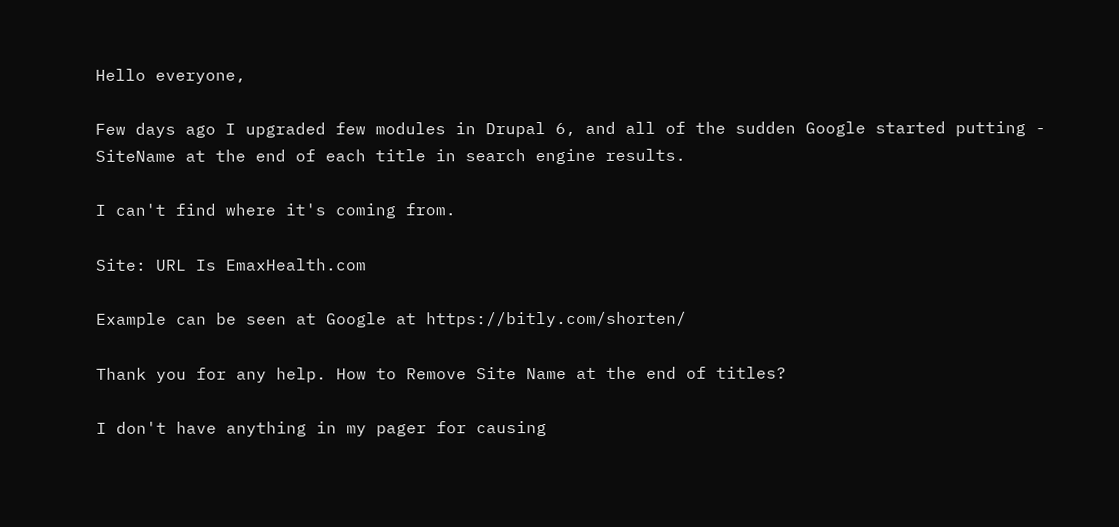Hello everyone,

Few days ago I upgraded few modules in Drupal 6, and all of the sudden Google started putting - SiteName at the end of each title in search engine results.

I can't find where it's coming from.

Site: URL Is EmaxHealth.com

Example can be seen at Google at https://bitly.com/shorten/

Thank you for any help. How to Remove Site Name at the end of titles?

I don't have anything in my pager for causing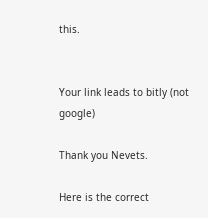this.


Your link leads to bitly (not google)

Thank you Nevets.

Here is the correct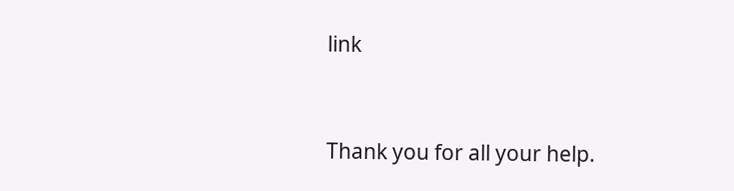link


Thank you for all your help.